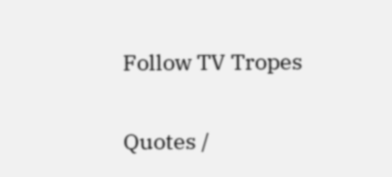Follow TV Tropes


Quotes /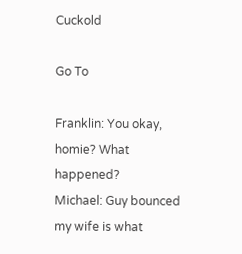Cuckold

Go To

Franklin: You okay, homie? What happened?
Michael: Guy bounced my wife is what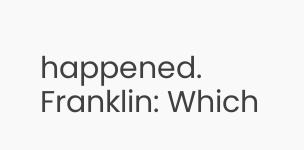happened.
Franklin: Which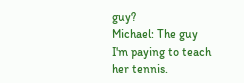guy?
Michael: The guy I'm paying to teach her tennis.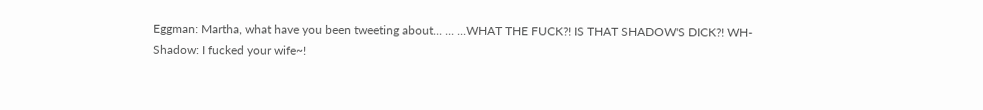Eggman: Martha, what have you been tweeting about... ... ...WHAT THE FUCK?! IS THAT SHADOW'S DICK?! WH-
Shadow: I fucked your wife~!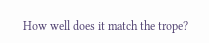How well does it match the trope?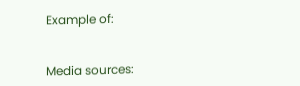Example of:


Media sources: